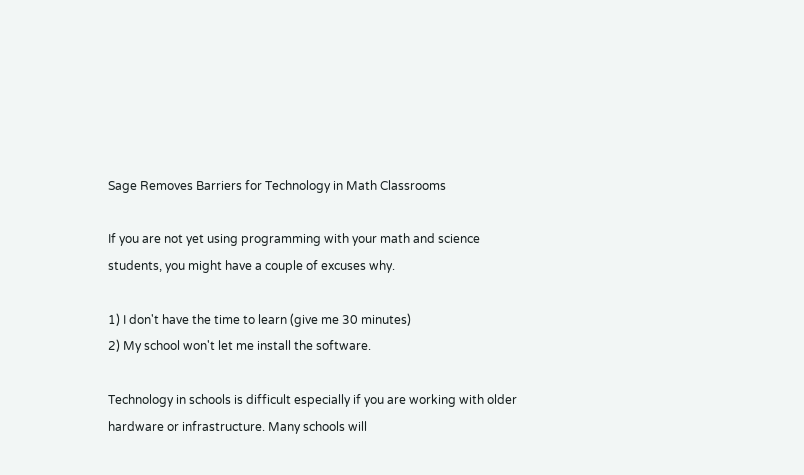Sage Removes Barriers for Technology in Math Classrooms

If you are not yet using programming with your math and science students, you might have a couple of excuses why.

1) I don't have the time to learn (give me 30 minutes)
2) My school won't let me install the software.

Technology in schools is difficult especially if you are working with older hardware or infrastructure. Many schools will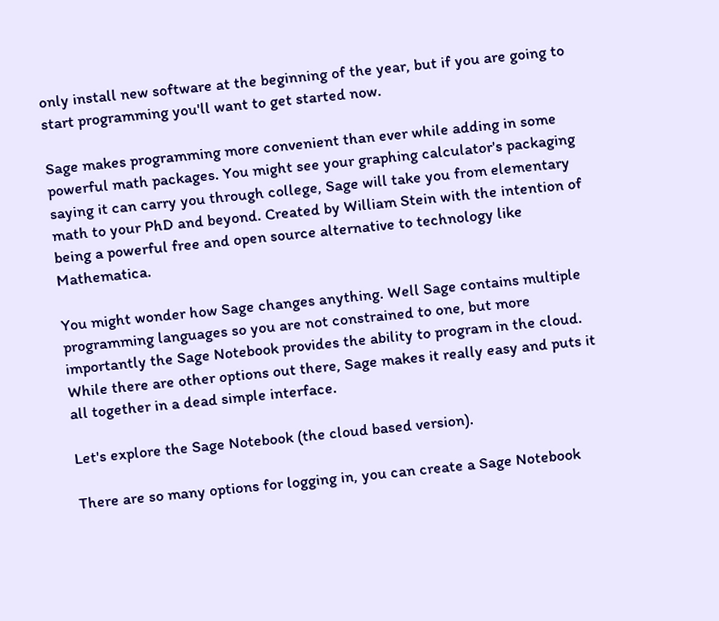only install new software at the beginning of the year, but if you are going to start programming you'll want to get started now.

Sage makes programming more convenient than ever while adding in some powerful math packages. You might see your graphing calculator's packaging saying it can carry you through college, Sage will take you from elementary math to your PhD and beyond. Created by William Stein with the intention of being a powerful free and open source alternative to technology like Mathematica.

You might wonder how Sage changes anything. Well Sage contains multiple programming languages so you are not constrained to one, but more importantly the Sage Notebook provides the ability to program in the cloud. While there are other options out there, Sage makes it really easy and puts it all together in a dead simple interface.

Let's explore the Sage Notebook (the cloud based version).

There are so many options for logging in, you can create a Sage Notebook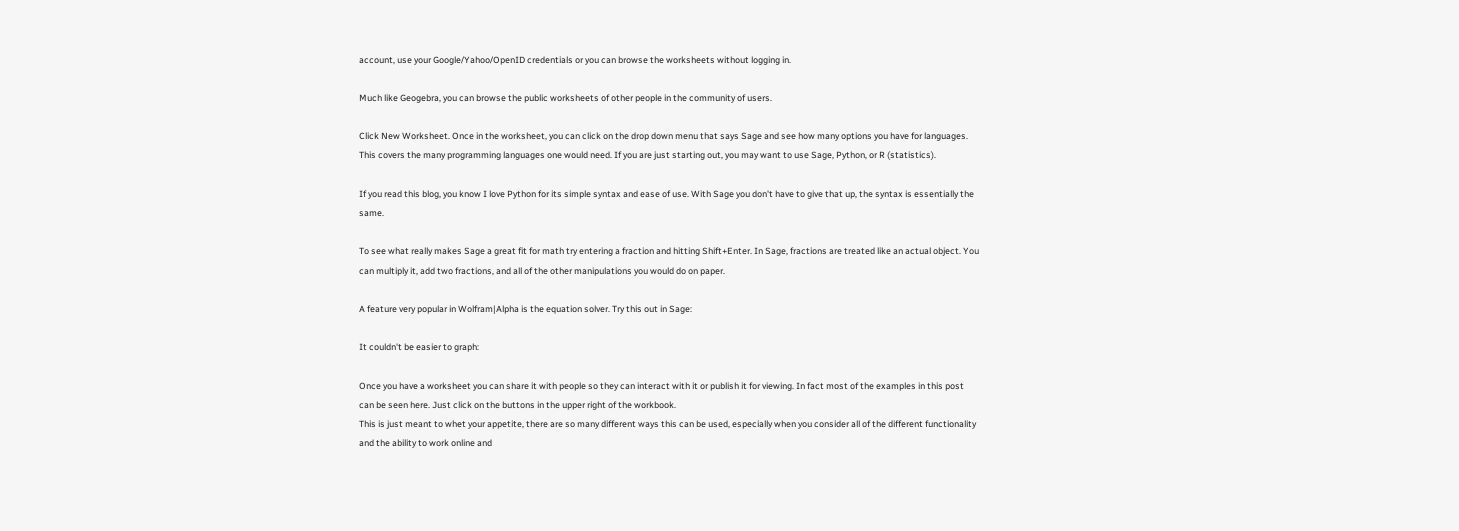account, use your Google/Yahoo/OpenID credentials or you can browse the worksheets without logging in.

Much like Geogebra, you can browse the public worksheets of other people in the community of users.

Click New Worksheet. Once in the worksheet, you can click on the drop down menu that says Sage and see how many options you have for languages. This covers the many programming languages one would need. If you are just starting out, you may want to use Sage, Python, or R (statistics).

If you read this blog, you know I love Python for its simple syntax and ease of use. With Sage you don't have to give that up, the syntax is essentially the same.

To see what really makes Sage a great fit for math try entering a fraction and hitting Shift+Enter. In Sage, fractions are treated like an actual object. You can multiply it, add two fractions, and all of the other manipulations you would do on paper.

A feature very popular in Wolfram|Alpha is the equation solver. Try this out in Sage:

It couldn't be easier to graph:

Once you have a worksheet you can share it with people so they can interact with it or publish it for viewing. In fact most of the examples in this post can be seen here. Just click on the buttons in the upper right of the workbook.
This is just meant to whet your appetite, there are so many different ways this can be used, especially when you consider all of the different functionality and the ability to work online and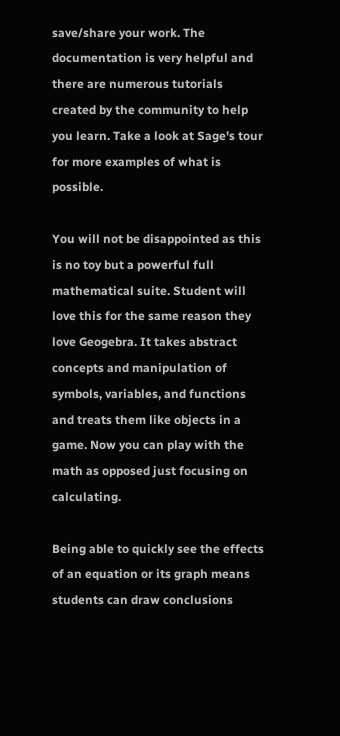save/share your work. The documentation is very helpful and there are numerous tutorials created by the community to help you learn. Take a look at Sage's tour for more examples of what is possible.

You will not be disappointed as this is no toy but a powerful full mathematical suite. Student will love this for the same reason they love Geogebra. It takes abstract concepts and manipulation of symbols, variables, and functions and treats them like objects in a game. Now you can play with the math as opposed just focusing on calculating.

Being able to quickly see the effects of an equation or its graph means students can draw conclusions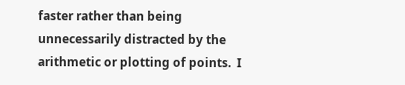faster rather than being unnecessarily distracted by the arithmetic or plotting of points.  I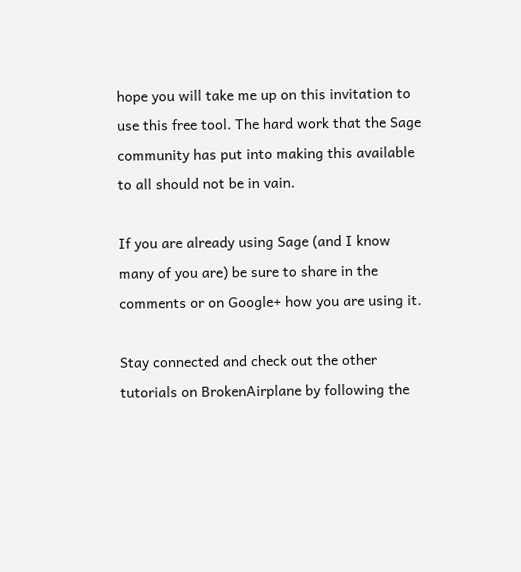hope you will take me up on this invitation to use this free tool. The hard work that the Sage community has put into making this available to all should not be in vain.

If you are already using Sage (and I know many of you are) be sure to share in the comments or on Google+ how you are using it.

Stay connected and check out the other tutorials on BrokenAirplane by following the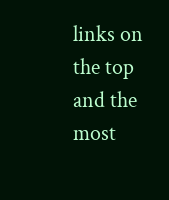links on the top and the most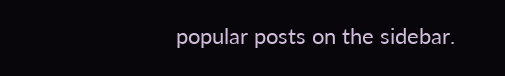popular posts on the sidebar.